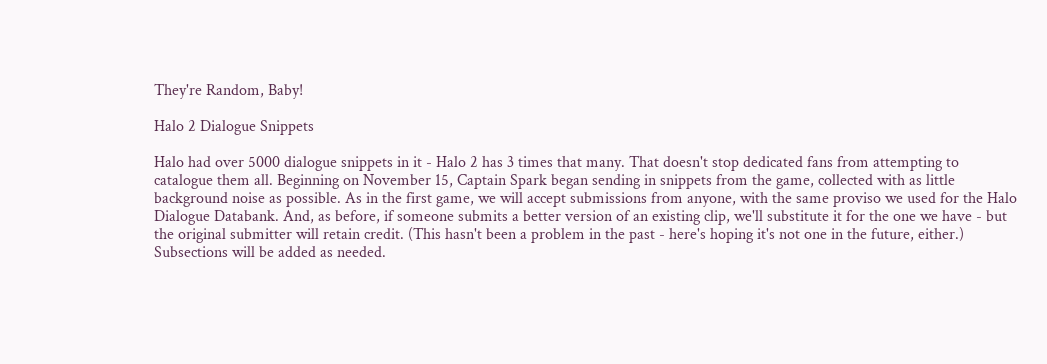They're Random, Baby!

Halo 2 Dialogue Snippets

Halo had over 5000 dialogue snippets in it - Halo 2 has 3 times that many. That doesn't stop dedicated fans from attempting to catalogue them all. Beginning on November 15, Captain Spark began sending in snippets from the game, collected with as little background noise as possible. As in the first game, we will accept submissions from anyone, with the same proviso we used for the Halo Dialogue Databank. And, as before, if someone submits a better version of an existing clip, we'll substitute it for the one we have - but the original submitter will retain credit. (This hasn't been a problem in the past - here's hoping it's not one in the future, either.) Subsections will be added as needed.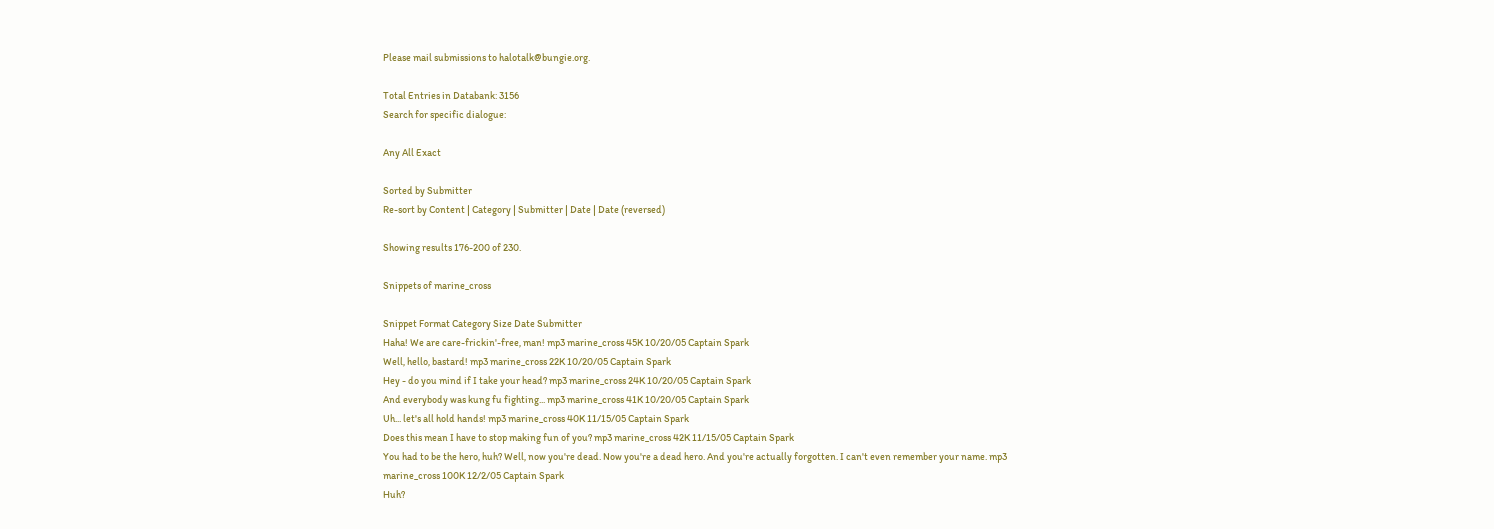Please mail submissions to halotalk@bungie.org.

Total Entries in Databank: 3156
Search for specific dialogue:

Any All Exact

Sorted by Submitter
Re-sort by Content | Category | Submitter | Date | Date (reversed)

Showing results 176-200 of 230.

Snippets of marine_cross

Snippet Format Category Size Date Submitter
Haha! We are care-frickin'-free, man! mp3 marine_cross 45K 10/20/05 Captain Spark
Well, hello, bastard! mp3 marine_cross 22K 10/20/05 Captain Spark
Hey - do you mind if I take your head? mp3 marine_cross 24K 10/20/05 Captain Spark
And everybody was kung fu fighting... mp3 marine_cross 41K 10/20/05 Captain Spark
Uh... let's all hold hands! mp3 marine_cross 40K 11/15/05 Captain Spark
Does this mean I have to stop making fun of you? mp3 marine_cross 42K 11/15/05 Captain Spark
You had to be the hero, huh? Well, now you're dead. Now you're a dead hero. And you're actually forgotten. I can't even remember your name. mp3 marine_cross 100K 12/2/05 Captain Spark
Huh?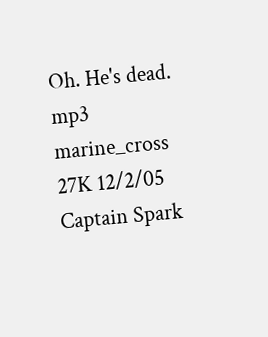Oh. He's dead. mp3 marine_cross 27K 12/2/05 Captain Spark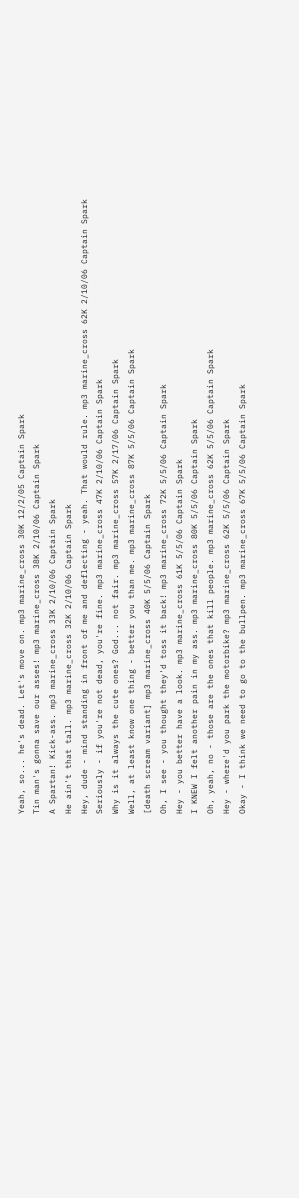Yeah, so... he's dead. Let's move on. mp3 marine_cross 30K 12/2/05 Captain Spark
Tin man's gonna save our asses! mp3 marine_cross 38K 2/10/06 Captain Spark
A Spartan! Kick-ass. mp3 marine_cross 33K 2/10/06 Captain Spark
He ain't that tall. mp3 marine_cross 32K 2/10/06 Captain Spark
Hey, dude - mind standing in front of me and deflecting - yeah. That would rule. mp3 marine_cross 62K 2/10/06 Captain Spark
Seriously - if you're not dead, you're fine. mp3 marine_cross 47K 2/10/06 Captain Spark
Why is it always the cute ones? God... not fair. mp3 marine_cross 57K 2/17/06 Captain Spark
Well, at least know one thing - better you than me. mp3 marine_cross 87K 5/5/06 Captain Spark
[death scream variant] mp3 marine_cross 40K 5/5/06 Captain Spark
Oh, I see - you thought they'd toss it back! mp3 marine_cross 72K 5/5/06 Captain Spark
Hey - you better have a look. mp3 marine_cross 61K 5/5/06 Captain Spark
I KNEW I felt another pain in my ass. mp3 marine_cross 80K 5/5/06 Captain Spark
Oh, yeah, no - those are the ones that kill people. mp3 marine_cross 62K 5/5/06 Captain Spark
Hey - where'd you park the motorbike? mp3 marine_cross 62K 5/5/06 Captain Spark
Okay - I think we need to go to the bullpen. mp3 marine_cross 67K 5/5/06 Captain Spark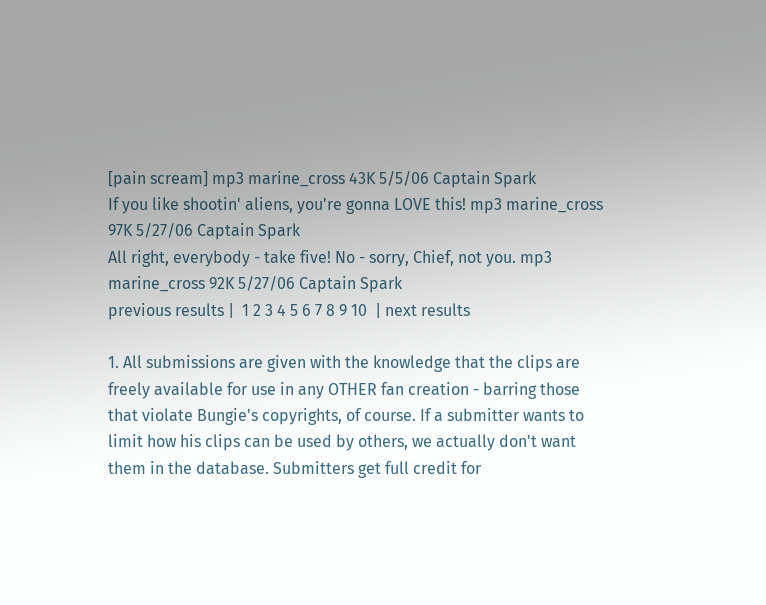[pain scream] mp3 marine_cross 43K 5/5/06 Captain Spark
If you like shootin' aliens, you're gonna LOVE this! mp3 marine_cross 97K 5/27/06 Captain Spark
All right, everybody - take five! No - sorry, Chief, not you. mp3 marine_cross 92K 5/27/06 Captain Spark
previous results |  1 2 3 4 5 6 7 8 9 10  | next results

1. All submissions are given with the knowledge that the clips are freely available for use in any OTHER fan creation - barring those that violate Bungie's copyrights, of course. If a submitter wants to limit how his clips can be used by others, we actually don't want them in the database. Submitters get full credit for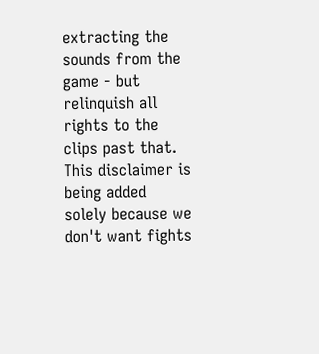extracting the sounds from the game - but relinquish all rights to the clips past that. This disclaimer is being added solely because we don't want fights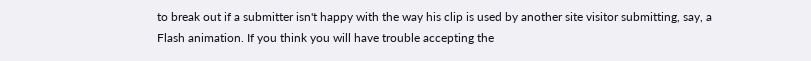to break out if a submitter isn't happy with the way his clip is used by another site visitor submitting, say, a Flash animation. If you think you will have trouble accepting the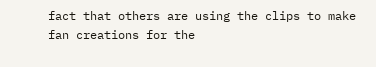fact that others are using the clips to make fan creations for the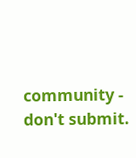community - don't submit.